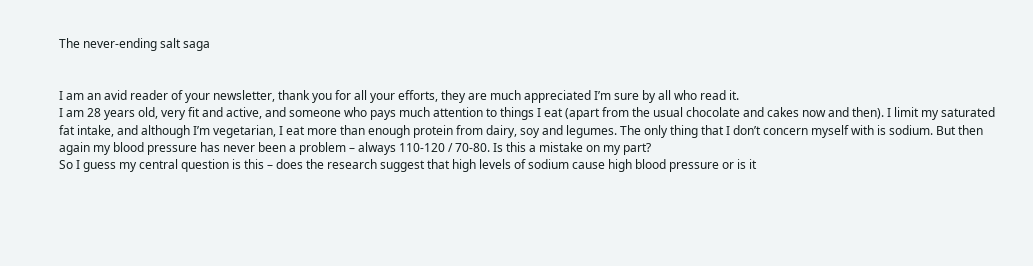The never-ending salt saga


I am an avid reader of your newsletter, thank you for all your efforts, they are much appreciated I’m sure by all who read it.
I am 28 years old, very fit and active, and someone who pays much attention to things I eat (apart from the usual chocolate and cakes now and then). I limit my saturated fat intake, and although I’m vegetarian, I eat more than enough protein from dairy, soy and legumes. The only thing that I don’t concern myself with is sodium. But then again my blood pressure has never been a problem – always 110-120 / 70-80. Is this a mistake on my part?
So I guess my central question is this – does the research suggest that high levels of sodium cause high blood pressure or is it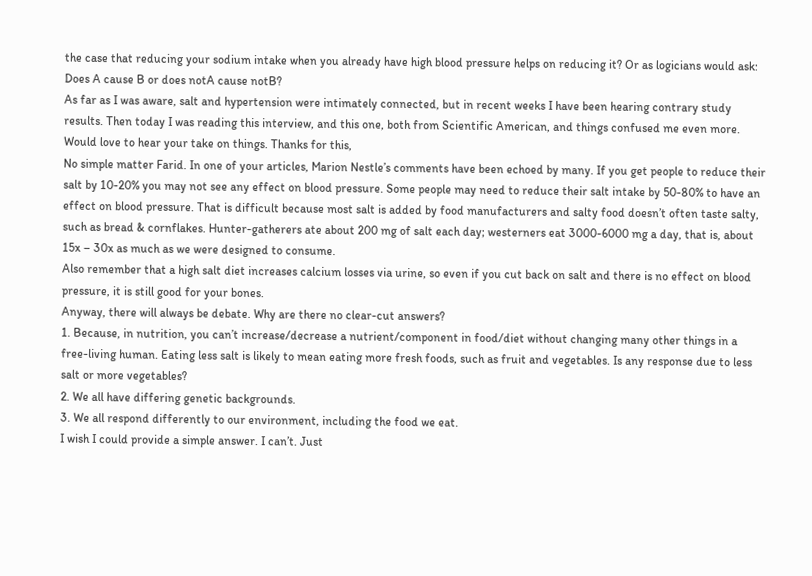the case that reducing your sodium intake when you already have high blood pressure helps on reducing it? Or as logicians would ask: Does A cause B or does notA cause notB?
As far as I was aware, salt and hypertension were intimately connected, but in recent weeks I have been hearing contrary study results. Then today I was reading this interview, and this one, both from Scientific American, and things confused me even more.
Would love to hear your take on things. Thanks for this,
No simple matter Farid. In one of your articles, Marion Nestle’s comments have been echoed by many. If you get people to reduce their salt by 10-20% you may not see any effect on blood pressure. Some people may need to reduce their salt intake by 50-80% to have an effect on blood pressure. That is difficult because most salt is added by food manufacturers and salty food doesn’t often taste salty, such as bread & cornflakes. Hunter-gatherers ate about 200 mg of salt each day; westerners eat 3000-6000 mg a day, that is, about 15x – 30x as much as we were designed to consume.
Also remember that a high salt diet increases calcium losses via urine, so even if you cut back on salt and there is no effect on blood pressure, it is still good for your bones.
Anyway, there will always be debate. Why are there no clear-cut answers?
1. Because, in nutrition, you can’t increase/decrease a nutrient/component in food/diet without changing many other things in a free-living human. Eating less salt is likely to mean eating more fresh foods, such as fruit and vegetables. Is any response due to less salt or more vegetables?
2. We all have differing genetic backgrounds.
3. We all respond differently to our environment, including the food we eat.
I wish I could provide a simple answer. I can’t. Just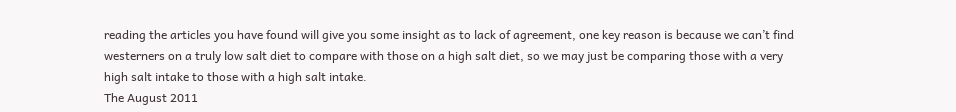reading the articles you have found will give you some insight as to lack of agreement, one key reason is because we can’t find westerners on a truly low salt diet to compare with those on a high salt diet, so we may just be comparing those with a very high salt intake to those with a high salt intake.
The August 2011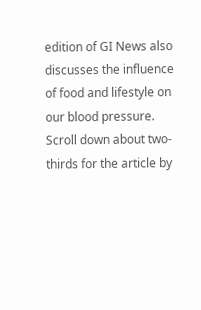edition of GI News also discusses the influence of food and lifestyle on our blood pressure. Scroll down about two-thirds for the article by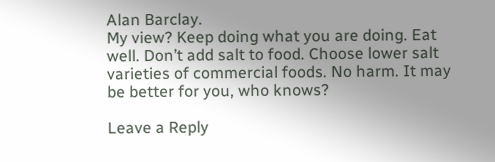Alan Barclay.
My view? Keep doing what you are doing. Eat well. Don’t add salt to food. Choose lower salt varieties of commercial foods. No harm. It may be better for you, who knows?

Leave a Reply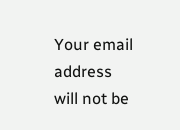Your email address will not be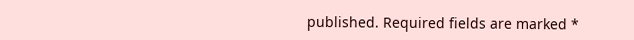published. Required fields are marked *